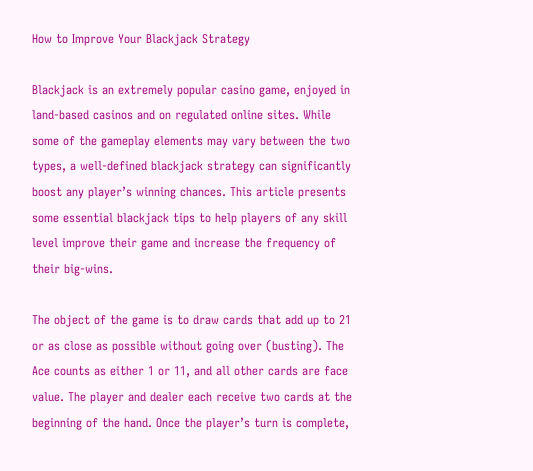How to Improve Your Blackjack Strategy

Blackjack is an extremely popular casino game, enjoyed in land-based casinos and on regulated online sites. While some of the gameplay elements may vary between the two types, a well-defined blackjack strategy can significantly boost any player’s winning chances. This article presents some essential blackjack tips to help players of any skill level improve their game and increase the frequency of their big-wins.

The object of the game is to draw cards that add up to 21 or as close as possible without going over (busting). The Ace counts as either 1 or 11, and all other cards are face value. The player and dealer each receive two cards at the beginning of the hand. Once the player’s turn is complete,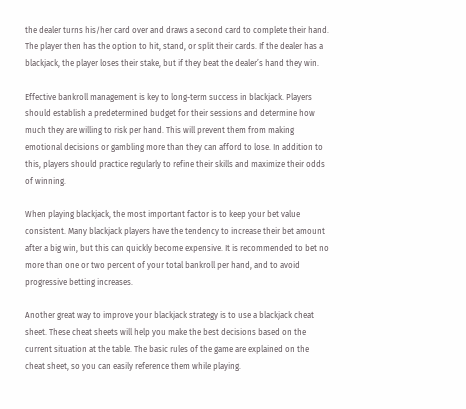the dealer turns his/her card over and draws a second card to complete their hand. The player then has the option to hit, stand, or split their cards. If the dealer has a blackjack, the player loses their stake, but if they beat the dealer’s hand they win.

Effective bankroll management is key to long-term success in blackjack. Players should establish a predetermined budget for their sessions and determine how much they are willing to risk per hand. This will prevent them from making emotional decisions or gambling more than they can afford to lose. In addition to this, players should practice regularly to refine their skills and maximize their odds of winning.

When playing blackjack, the most important factor is to keep your bet value consistent. Many blackjack players have the tendency to increase their bet amount after a big win, but this can quickly become expensive. It is recommended to bet no more than one or two percent of your total bankroll per hand, and to avoid progressive betting increases.

Another great way to improve your blackjack strategy is to use a blackjack cheat sheet. These cheat sheets will help you make the best decisions based on the current situation at the table. The basic rules of the game are explained on the cheat sheet, so you can easily reference them while playing.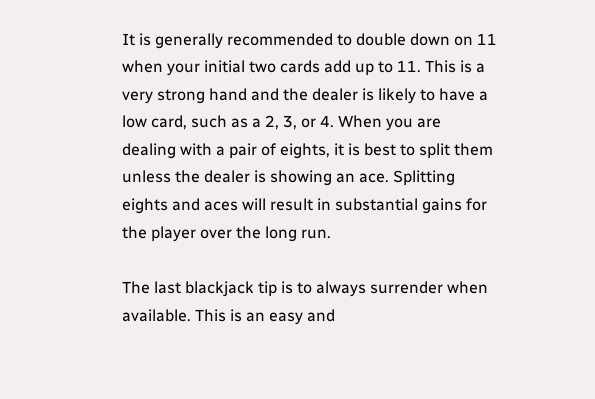It is generally recommended to double down on 11 when your initial two cards add up to 11. This is a very strong hand and the dealer is likely to have a low card, such as a 2, 3, or 4. When you are dealing with a pair of eights, it is best to split them unless the dealer is showing an ace. Splitting eights and aces will result in substantial gains for the player over the long run.

The last blackjack tip is to always surrender when available. This is an easy and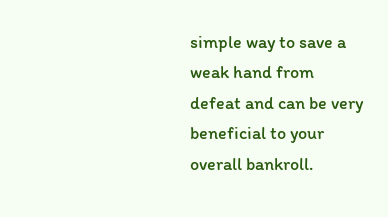simple way to save a weak hand from defeat and can be very beneficial to your overall bankroll.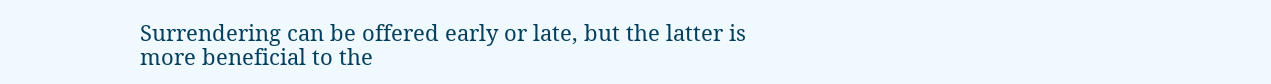Surrendering can be offered early or late, but the latter is more beneficial to the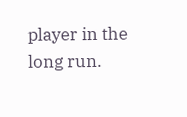player in the long run.